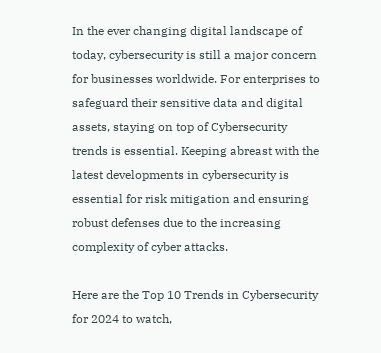In the ever changing digital landscape of today, cybersecurity is still a major concern for businesses worldwide. For enterprises to safeguard their sensitive data and digital assets, staying on top of Cybersecurity trends is essential. Keeping abreast with the latest developments in cybersecurity is essential for risk mitigation and ensuring robust defenses due to the increasing complexity of cyber attacks.

Here are the Top 10 Trends in Cybersecurity for 2024 to watch,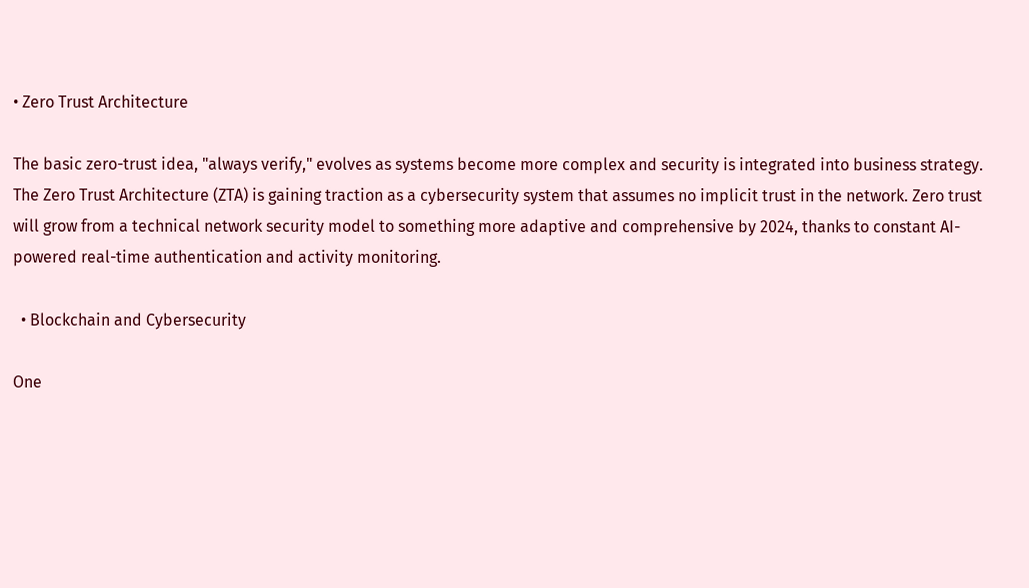• Zero Trust Architecture

The basic zero-trust idea, "always verify," evolves as systems become more complex and security is integrated into business strategy. The Zero Trust Architecture (ZTA) is gaining traction as a cybersecurity system that assumes no implicit trust in the network. Zero trust will grow from a technical network security model to something more adaptive and comprehensive by 2024, thanks to constant AI-powered real-time authentication and activity monitoring.

  • Blockchain and Cybersecurity

One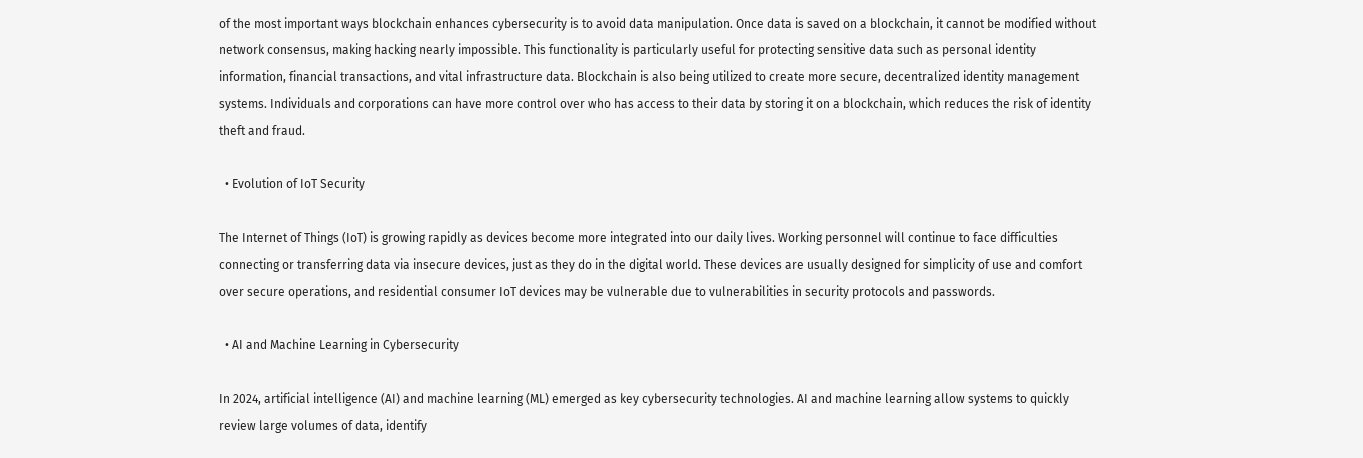of the most important ways blockchain enhances cybersecurity is to avoid data manipulation. Once data is saved on a blockchain, it cannot be modified without network consensus, making hacking nearly impossible. This functionality is particularly useful for protecting sensitive data such as personal identity information, financial transactions, and vital infrastructure data. Blockchain is also being utilized to create more secure, decentralized identity management systems. Individuals and corporations can have more control over who has access to their data by storing it on a blockchain, which reduces the risk of identity theft and fraud.

  • Evolution of IoT Security

The Internet of Things (IoT) is growing rapidly as devices become more integrated into our daily lives. Working personnel will continue to face difficulties connecting or transferring data via insecure devices, just as they do in the digital world. These devices are usually designed for simplicity of use and comfort over secure operations, and residential consumer IoT devices may be vulnerable due to vulnerabilities in security protocols and passwords.

  • AI and Machine Learning in Cybersecurity

In 2024, artificial intelligence (AI) and machine learning (ML) emerged as key cybersecurity technologies. AI and machine learning allow systems to quickly review large volumes of data, identify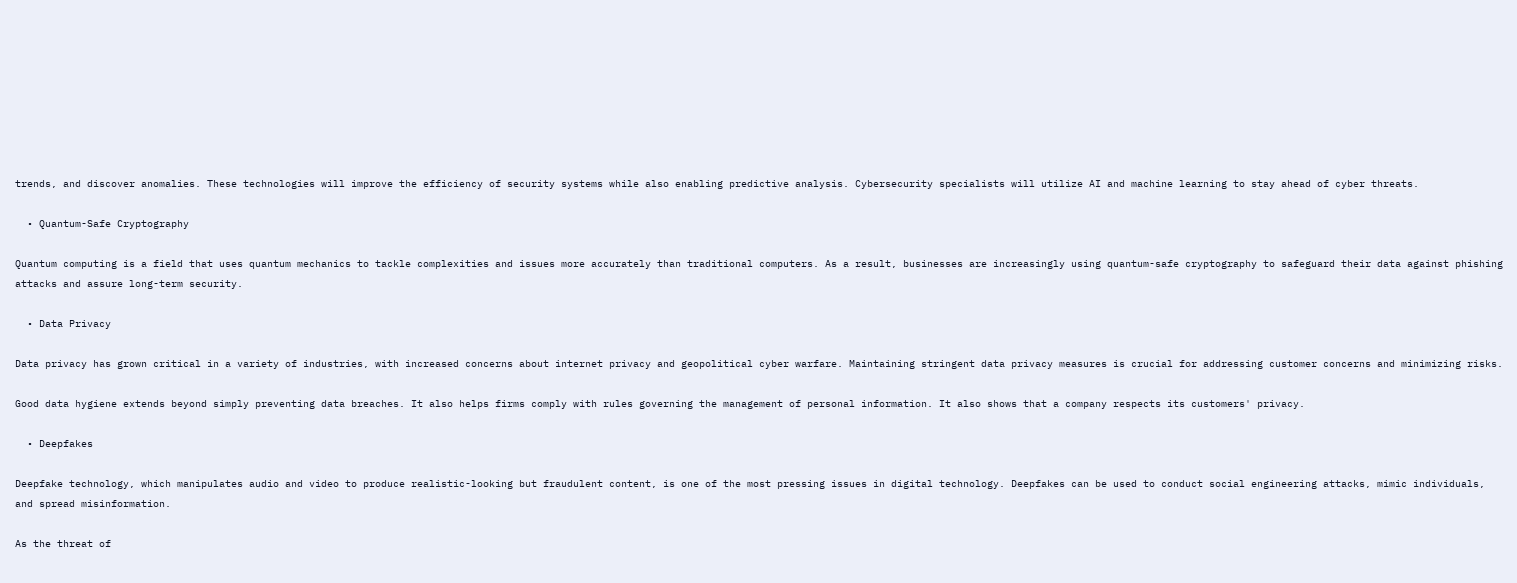trends, and discover anomalies. These technologies will improve the efficiency of security systems while also enabling predictive analysis. Cybersecurity specialists will utilize AI and machine learning to stay ahead of cyber threats.

  • Quantum-Safe Cryptography

Quantum computing is a field that uses quantum mechanics to tackle complexities and issues more accurately than traditional computers. As a result, businesses are increasingly using quantum-safe cryptography to safeguard their data against phishing attacks and assure long-term security.

  • Data Privacy

Data privacy has grown critical in a variety of industries, with increased concerns about internet privacy and geopolitical cyber warfare. Maintaining stringent data privacy measures is crucial for addressing customer concerns and minimizing risks.

Good data hygiene extends beyond simply preventing data breaches. It also helps firms comply with rules governing the management of personal information. It also shows that a company respects its customers' privacy.

  • Deepfakes

Deepfake technology, which manipulates audio and video to produce realistic-looking but fraudulent content, is one of the most pressing issues in digital technology. Deepfakes can be used to conduct social engineering attacks, mimic individuals, and spread misinformation.

As the threat of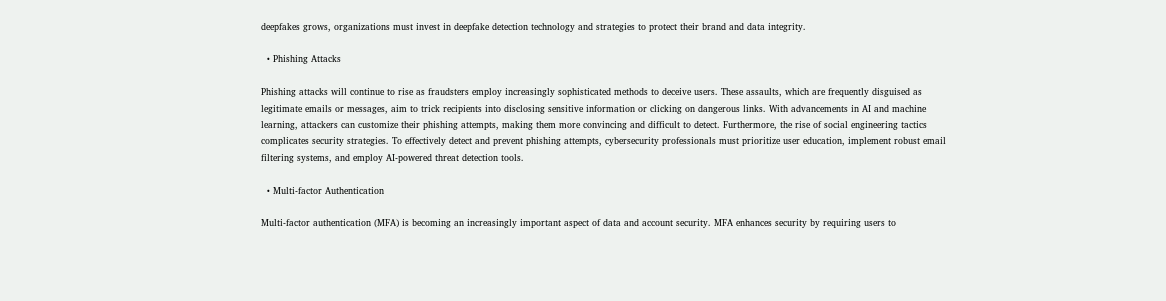deepfakes grows, organizations must invest in deepfake detection technology and strategies to protect their brand and data integrity.

  • Phishing Attacks

Phishing attacks will continue to rise as fraudsters employ increasingly sophisticated methods to deceive users. These assaults, which are frequently disguised as legitimate emails or messages, aim to trick recipients into disclosing sensitive information or clicking on dangerous links. With advancements in AI and machine learning, attackers can customize their phishing attempts, making them more convincing and difficult to detect. Furthermore, the rise of social engineering tactics complicates security strategies. To effectively detect and prevent phishing attempts, cybersecurity professionals must prioritize user education, implement robust email filtering systems, and employ AI-powered threat detection tools.

  • Multi-factor Authentication

Multi-factor authentication (MFA) is becoming an increasingly important aspect of data and account security. MFA enhances security by requiring users to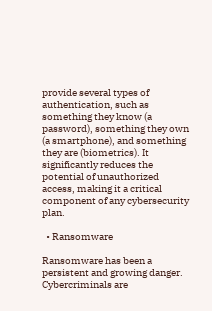provide several types of authentication, such as something they know (a password), something they own (a smartphone), and something they are (biometrics). It significantly reduces the potential of unauthorized access, making it a critical component of any cybersecurity plan.

  • Ransomware

Ransomware has been a persistent and growing danger. Cybercriminals are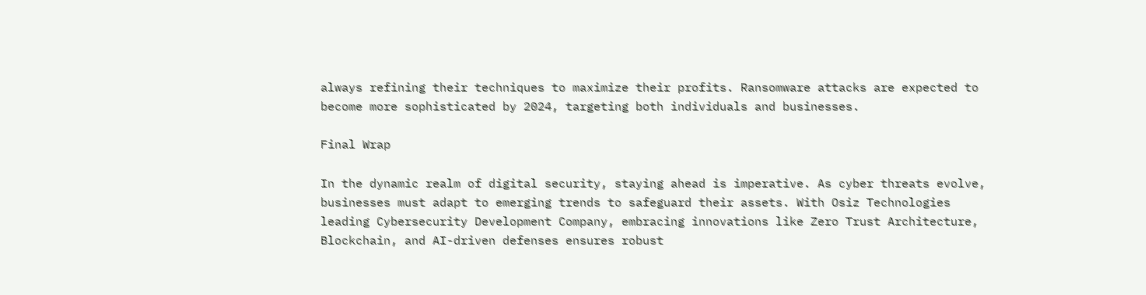always refining their techniques to maximize their profits. Ransomware attacks are expected to become more sophisticated by 2024, targeting both individuals and businesses.

Final Wrap

In the dynamic realm of digital security, staying ahead is imperative. As cyber threats evolve, businesses must adapt to emerging trends to safeguard their assets. With Osiz Technologies leading Cybersecurity Development Company, embracing innovations like Zero Trust Architecture, Blockchain, and AI-driven defenses ensures robust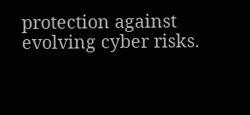protection against evolving cyber risks.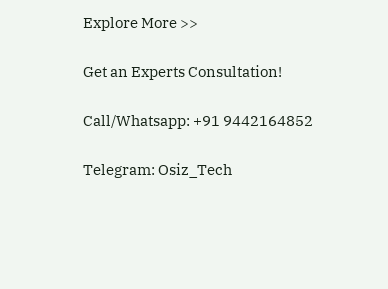Explore More >>

Get an Experts Consultation!

Call/Whatsapp: +91 9442164852

Telegram: Osiz_Tech